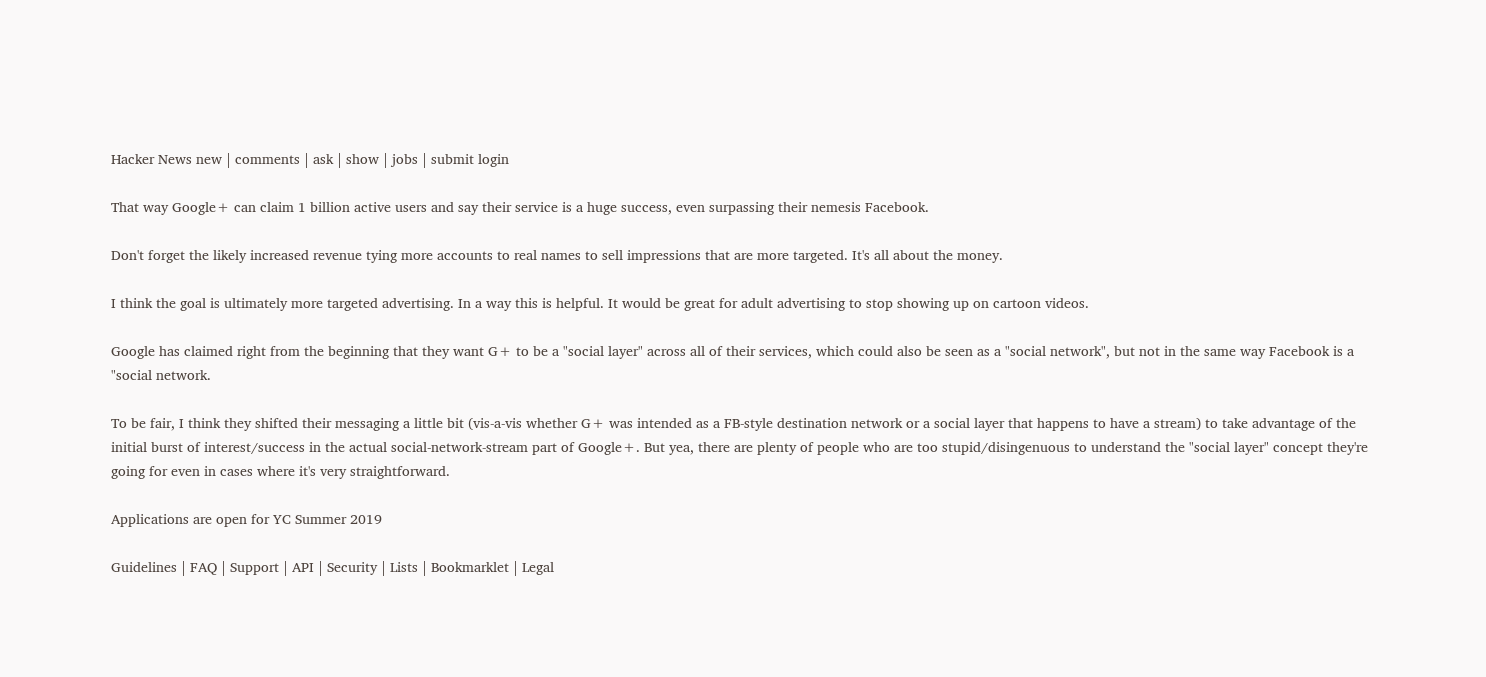Hacker News new | comments | ask | show | jobs | submit login

That way Google+ can claim 1 billion active users and say their service is a huge success, even surpassing their nemesis Facebook.

Don't forget the likely increased revenue tying more accounts to real names to sell impressions that are more targeted. It's all about the money.

I think the goal is ultimately more targeted advertising. In a way this is helpful. It would be great for adult advertising to stop showing up on cartoon videos.

Google has claimed right from the beginning that they want G+ to be a "social layer" across all of their services, which could also be seen as a "social network", but not in the same way Facebook is a "social network.

To be fair, I think they shifted their messaging a little bit (vis-a-vis whether G+ was intended as a FB-style destination network or a social layer that happens to have a stream) to take advantage of the initial burst of interest/success in the actual social-network-stream part of Google+. But yea, there are plenty of people who are too stupid/disingenuous to understand the "social layer" concept they're going for even in cases where it's very straightforward.

Applications are open for YC Summer 2019

Guidelines | FAQ | Support | API | Security | Lists | Bookmarklet | Legal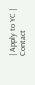| Apply to YC | Contact